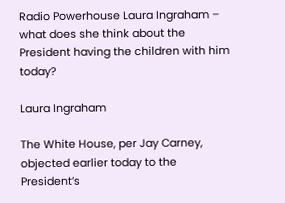Radio Powerhouse Laura Ingraham – what does she think about the President having the children with him today?

Laura Ingraham

The White House, per Jay Carney, objected earlier today to the President’s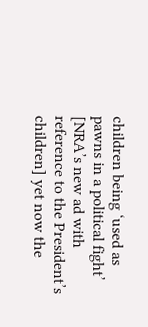children being ‘used as pawns in a political fight’ [NRA’s new ad with reference to the President’s children] yet now the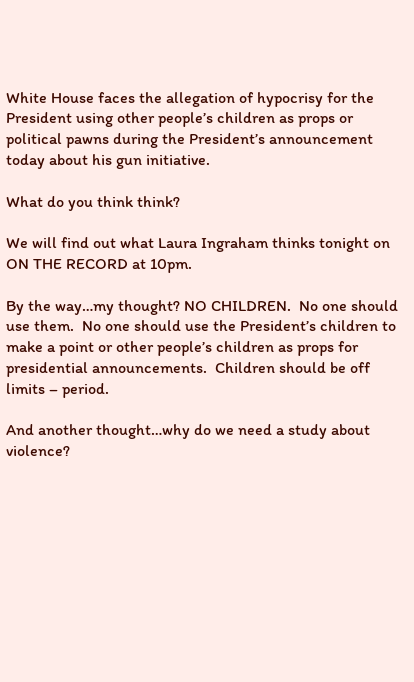White House faces the allegation of hypocrisy for the President using other people’s children as props or political pawns during the President’s announcement today about his gun initiative.

What do you think think?

We will find out what Laura Ingraham thinks tonight on ON THE RECORD at 10pm.

By the way…my thought? NO CHILDREN.  No one should use them.  No one should use the President’s children to make a point or other people’s children as props for presidential announcements.  Children should be off limits – period.

And another thought…why do we need a study about violence?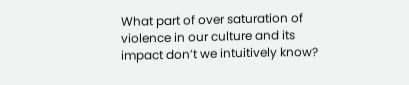What part of over saturation of violence in our culture and its impact don’t we intuitively know?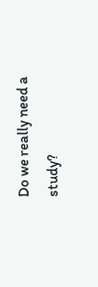Do we really need a study?